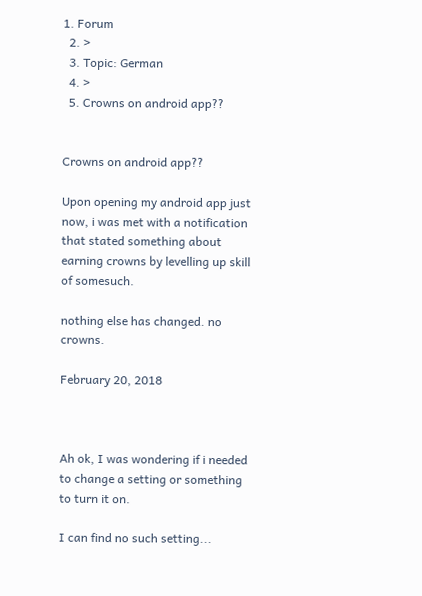1. Forum
  2. >
  3. Topic: German
  4. >
  5. Crowns on android app??


Crowns on android app??

Upon opening my android app just now, i was met with a notification that stated something about earning crowns by levelling up skill of somesuch.

nothing else has changed. no crowns.

February 20, 2018



Ah ok, I was wondering if i needed to change a setting or something to turn it on.

I can find no such setting...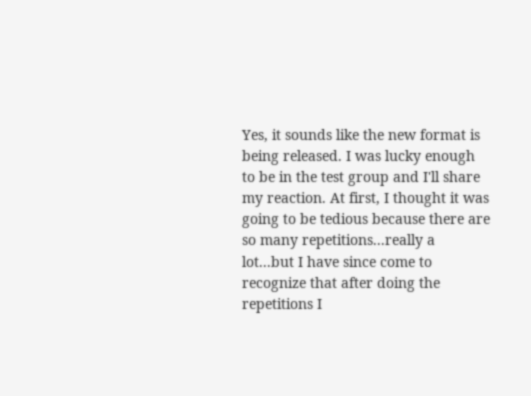Yes, it sounds like the new format is being released. I was lucky enough to be in the test group and I'll share my reaction. At first, I thought it was going to be tedious because there are so many repetitions...really a lot...but I have since come to recognize that after doing the repetitions I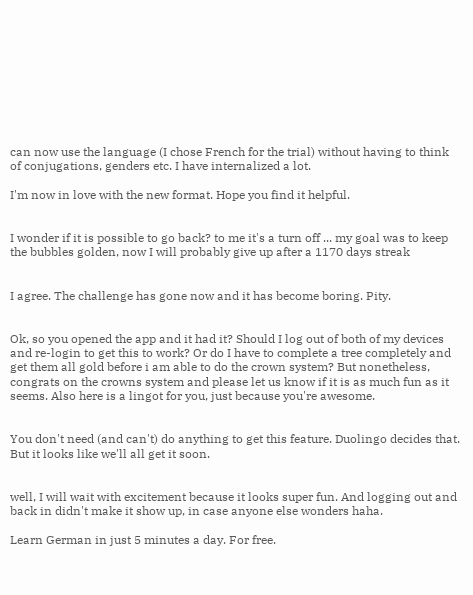can now use the language (I chose French for the trial) without having to think of conjugations, genders etc. I have internalized a lot.

I'm now in love with the new format. Hope you find it helpful.


I wonder if it is possible to go back? to me it's a turn off ... my goal was to keep the bubbles golden, now I will probably give up after a 1170 days streak


I agree. The challenge has gone now and it has become boring. Pity.


Ok, so you opened the app and it had it? Should I log out of both of my devices and re-login to get this to work? Or do I have to complete a tree completely and get them all gold before i am able to do the crown system? But nonetheless, congrats on the crowns system and please let us know if it is as much fun as it seems. Also here is a lingot for you, just because you're awesome.


You don't need (and can't) do anything to get this feature. Duolingo decides that. But it looks like we'll all get it soon.


well, I will wait with excitement because it looks super fun. And logging out and back in didn't make it show up, in case anyone else wonders haha.

Learn German in just 5 minutes a day. For free.